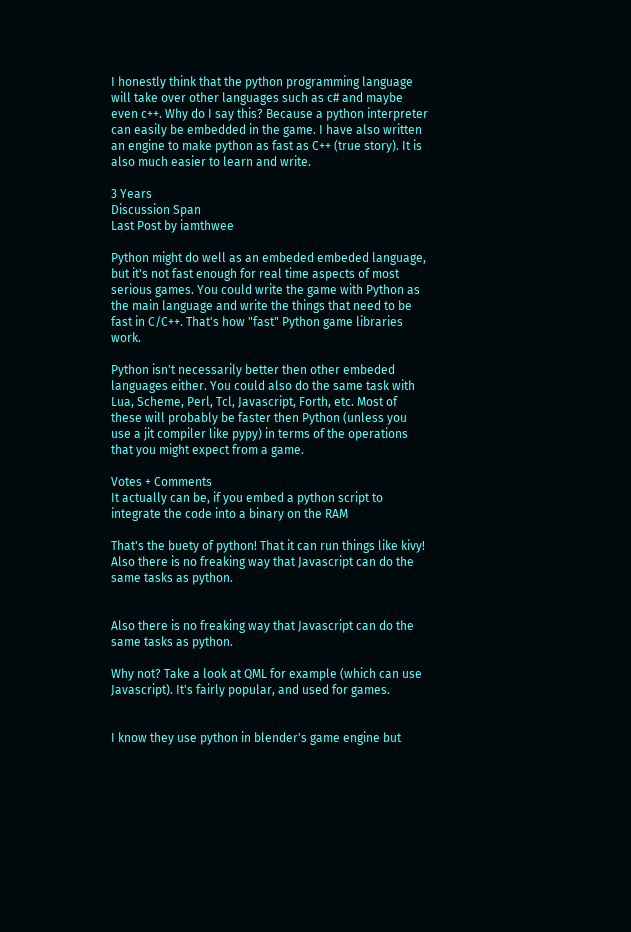I honestly think that the python programming language will take over other languages such as c# and maybe even c++. Why do I say this? Because a python interpreter can easily be embedded in the game. I have also written an engine to make python as fast as C++ (true story). It is also much easier to learn and write.

3 Years
Discussion Span
Last Post by iamthwee

Python might do well as an embeded embeded language, but it's not fast enough for real time aspects of most serious games. You could write the game with Python as the main language and write the things that need to be fast in C/C++. That's how "fast" Python game libraries work.

Python isn't necessarily better then other embeded languages either. You could also do the same task with Lua, Scheme, Perl, Tcl, Javascript, Forth, etc. Most of these will probably be faster then Python (unless you use a jit compiler like pypy) in terms of the operations that you might expect from a game.

Votes + Comments
It actually can be, if you embed a python script to integrate the code into a binary on the RAM

That's the buety of python! That it can run things like kivy! Also there is no freaking way that Javascript can do the same tasks as python.


Also there is no freaking way that Javascript can do the same tasks as python.

Why not? Take a look at QML for example (which can use Javascript). It's fairly popular, and used for games.


I know they use python in blender's game engine but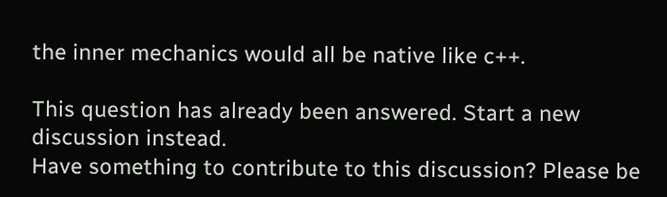the inner mechanics would all be native like c++.

This question has already been answered. Start a new discussion instead.
Have something to contribute to this discussion? Please be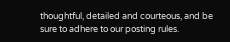thoughtful, detailed and courteous, and be sure to adhere to our posting rules.